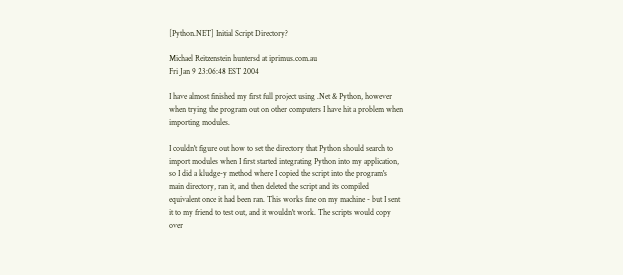[Python.NET] Initial Script Directory?

Michael Reitzenstein huntersd at iprimus.com.au
Fri Jan 9 23:06:48 EST 2004

I have almost finished my first full project using .Net & Python, however
when trying the program out on other computers I have hit a problem when
importing modules.

I couldn't figure out how to set the directory that Python should search to
import modules when I first started integrating Python into my application,
so I did a kludge-y method where I copied the script into the program's
main directory, ran it, and then deleted the script and its compiled
equivalent once it had been ran. This works fine on my machine - but I sent
it to my friend to test out, and it wouldn't work. The scripts would copy
over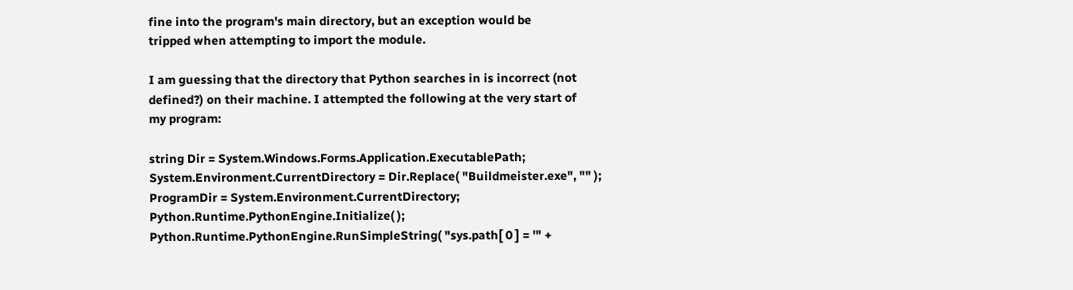fine into the program's main directory, but an exception would be
tripped when attempting to import the module.

I am guessing that the directory that Python searches in is incorrect (not
defined?) on their machine. I attempted the following at the very start of
my program:

string Dir = System.Windows.Forms.Application.ExecutablePath;
System.Environment.CurrentDirectory = Dir.Replace( "Buildmeister.exe", "" );
ProgramDir = System.Environment.CurrentDirectory;
Python.Runtime.PythonEngine.Initialize( );
Python.Runtime.PythonEngine.RunSimpleString( "sys.path[ 0 ] = '" +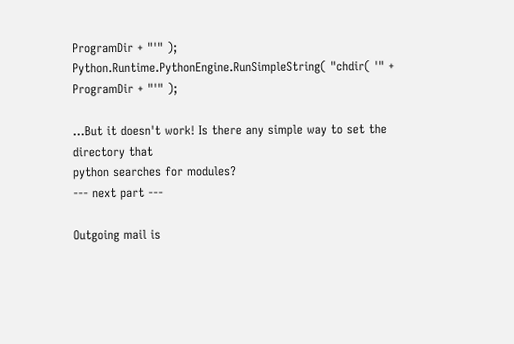ProgramDir + "'" );
Python.Runtime.PythonEngine.RunSimpleString( "chdir( '" + ProgramDir + "'" );

...But it doesn't work! Is there any simple way to set the directory that
python searches for modules?
--- next part ---

Outgoing mail is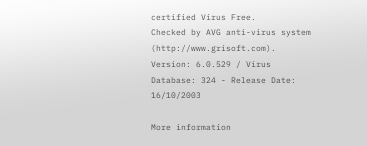certified Virus Free.
Checked by AVG anti-virus system (http://www.grisoft.com).
Version: 6.0.529 / Virus Database: 324 - Release Date: 16/10/2003

More information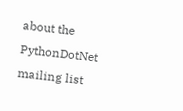about the PythonDotNet mailing list